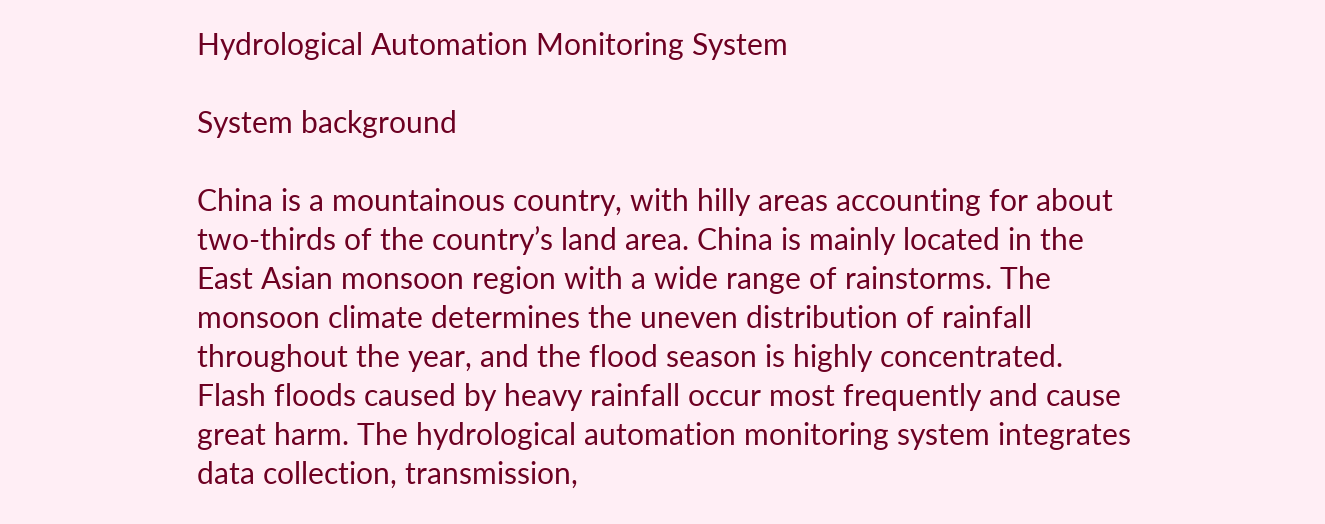Hydrological Automation Monitoring System

System background

China is a mountainous country, with hilly areas accounting for about two-thirds of the country’s land area. China is mainly located in the East Asian monsoon region with a wide range of rainstorms. The monsoon climate determines the uneven distribution of rainfall throughout the year, and the flood season is highly concentrated. Flash floods caused by heavy rainfall occur most frequently and cause great harm. The hydrological automation monitoring system integrates data collection, transmission,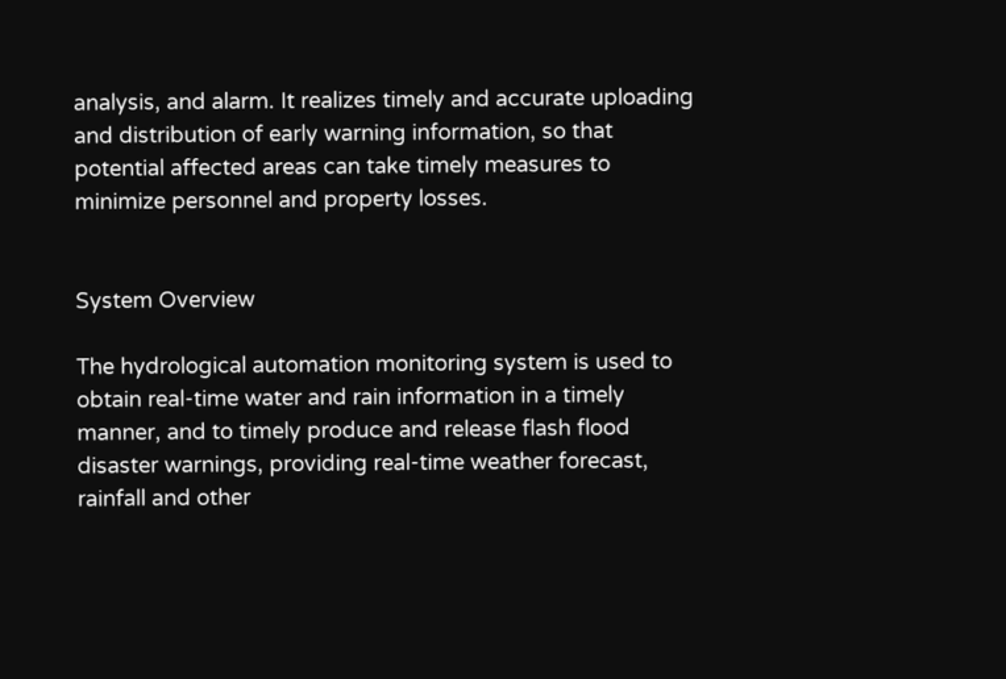analysis, and alarm. It realizes timely and accurate uploading and distribution of early warning information, so that potential affected areas can take timely measures to minimize personnel and property losses.


System Overview

The hydrological automation monitoring system is used to obtain real-time water and rain information in a timely manner, and to timely produce and release flash flood disaster warnings, providing real-time weather forecast, rainfall and other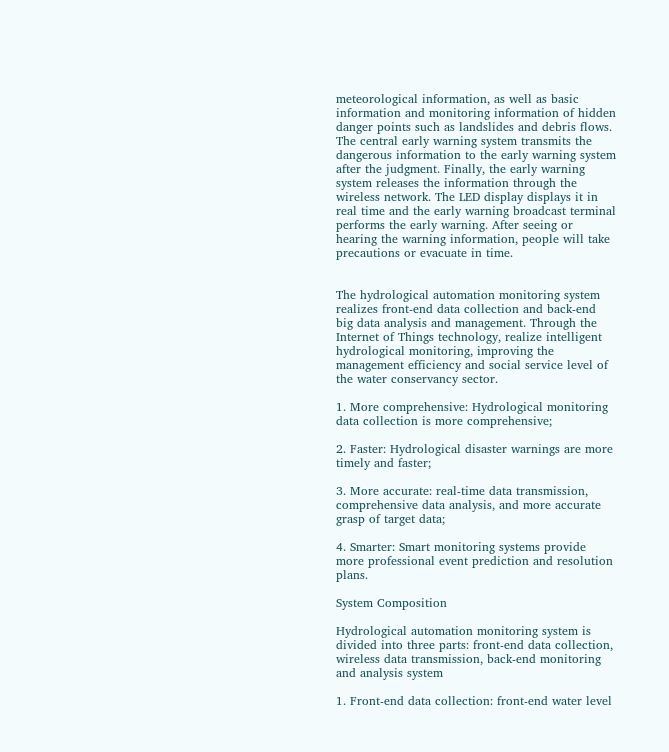meteorological information, as well as basic information and monitoring information of hidden danger points such as landslides and debris flows. The central early warning system transmits the dangerous information to the early warning system after the judgment. Finally, the early warning system releases the information through the wireless network. The LED display displays it in real time and the early warning broadcast terminal performs the early warning. After seeing or hearing the warning information, people will take precautions or evacuate in time.


The hydrological automation monitoring system realizes front-end data collection and back-end big data analysis and management. Through the Internet of Things technology, realize intelligent hydrological monitoring, improving the management efficiency and social service level of the water conservancy sector.

1. More comprehensive: Hydrological monitoring data collection is more comprehensive;

2. Faster: Hydrological disaster warnings are more timely and faster;

3. More accurate: real-time data transmission, comprehensive data analysis, and more accurate grasp of target data;

4. Smarter: Smart monitoring systems provide more professional event prediction and resolution plans.

System Composition

Hydrological automation monitoring system is divided into three parts: front-end data collection, wireless data transmission, back-end monitoring and analysis system

1. Front-end data collection: front-end water level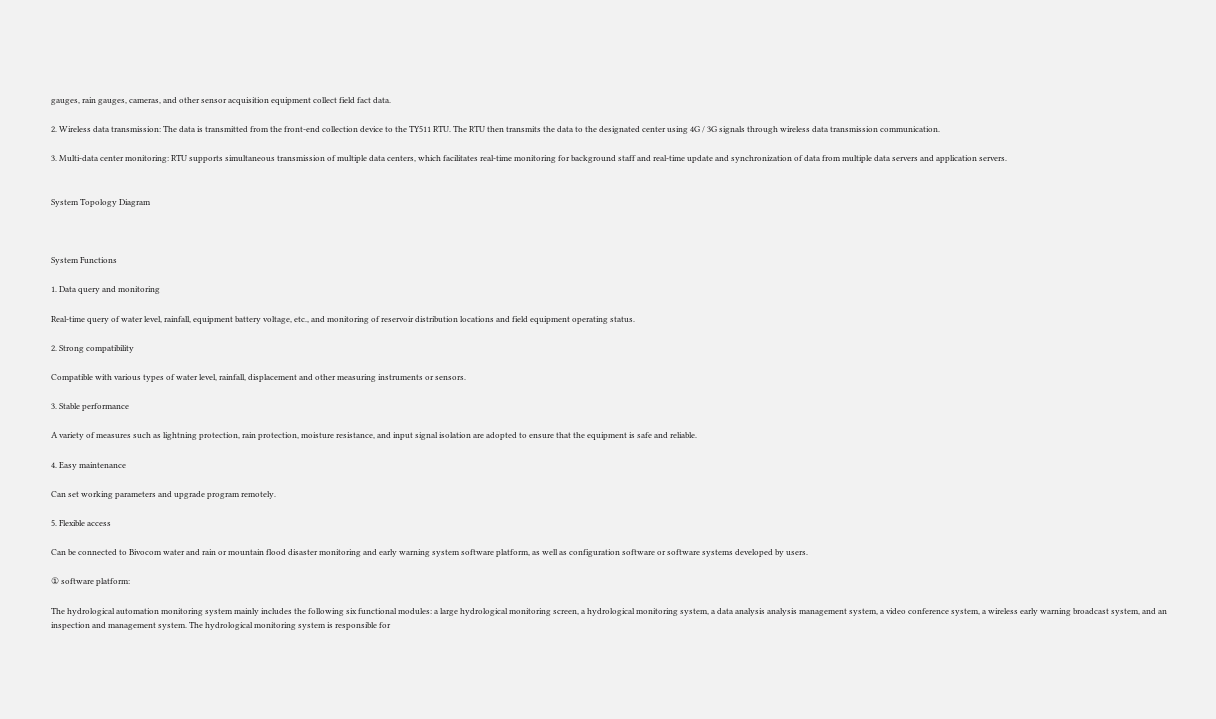gauges, rain gauges, cameras, and other sensor acquisition equipment collect field fact data.

2. Wireless data transmission: The data is transmitted from the front-end collection device to the TY511 RTU. The RTU then transmits the data to the designated center using 4G / 3G signals through wireless data transmission communication.

3. Multi-data center monitoring: RTU supports simultaneous transmission of multiple data centers, which facilitates real-time monitoring for background staff and real-time update and synchronization of data from multiple data servers and application servers.


System Topology Diagram



System Functions

1. Data query and monitoring

Real-time query of water level, rainfall, equipment battery voltage, etc., and monitoring of reservoir distribution locations and field equipment operating status.

2. Strong compatibility

Compatible with various types of water level, rainfall, displacement and other measuring instruments or sensors.

3. Stable performance

A variety of measures such as lightning protection, rain protection, moisture resistance, and input signal isolation are adopted to ensure that the equipment is safe and reliable.

4. Easy maintenance

Can set working parameters and upgrade program remotely.

5. Flexible access

Can be connected to Bivocom water and rain or mountain flood disaster monitoring and early warning system software platform, as well as configuration software or software systems developed by users.

① software platform:

The hydrological automation monitoring system mainly includes the following six functional modules: a large hydrological monitoring screen, a hydrological monitoring system, a data analysis analysis management system, a video conference system, a wireless early warning broadcast system, and an inspection and management system. The hydrological monitoring system is responsible for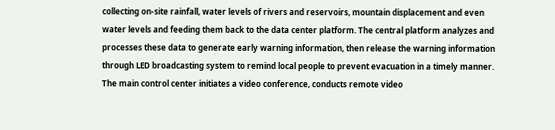collecting on-site rainfall, water levels of rivers and reservoirs, mountain displacement and even water levels and feeding them back to the data center platform. The central platform analyzes and processes these data to generate early warning information, then release the warning information through LED broadcasting system to remind local people to prevent evacuation in a timely manner. The main control center initiates a video conference, conducts remote video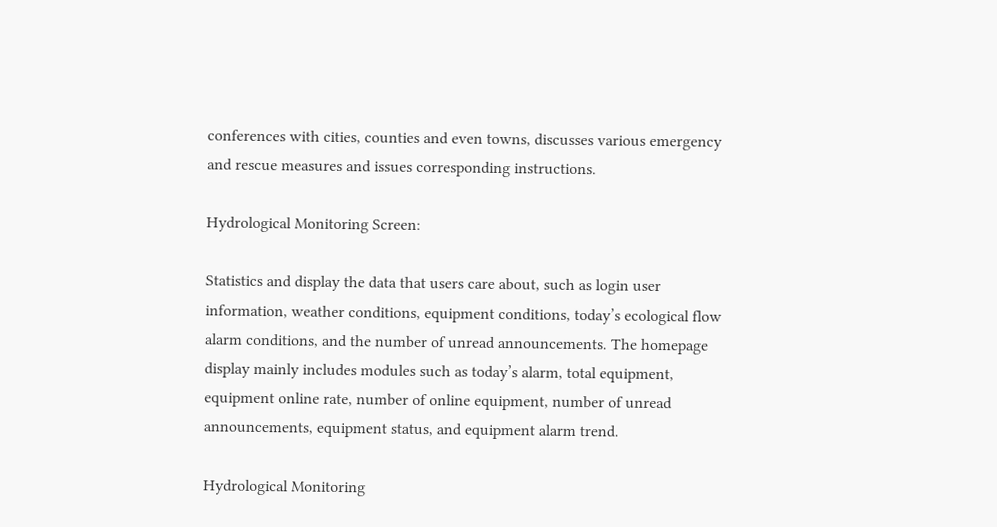conferences with cities, counties and even towns, discusses various emergency and rescue measures and issues corresponding instructions.

Hydrological Monitoring Screen:

Statistics and display the data that users care about, such as login user information, weather conditions, equipment conditions, today’s ecological flow alarm conditions, and the number of unread announcements. The homepage display mainly includes modules such as today’s alarm, total equipment, equipment online rate, number of online equipment, number of unread announcements, equipment status, and equipment alarm trend.

Hydrological Monitoring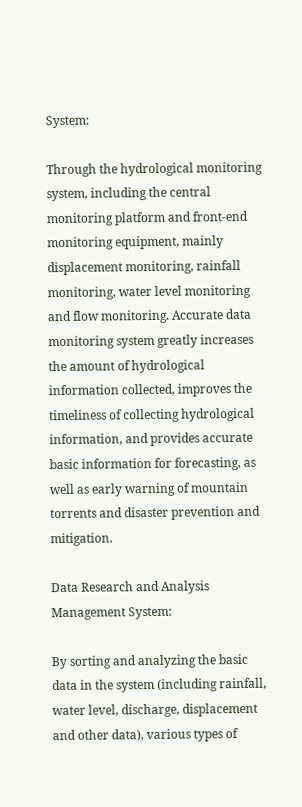System:

Through the hydrological monitoring system, including the central monitoring platform and front-end monitoring equipment, mainly displacement monitoring, rainfall monitoring, water level monitoring and flow monitoring. Accurate data monitoring system greatly increases the amount of hydrological information collected, improves the timeliness of collecting hydrological information, and provides accurate basic information for forecasting, as well as early warning of mountain torrents and disaster prevention and mitigation.

Data Research and Analysis Management System:

By sorting and analyzing the basic data in the system (including rainfall, water level, discharge, displacement and other data), various types of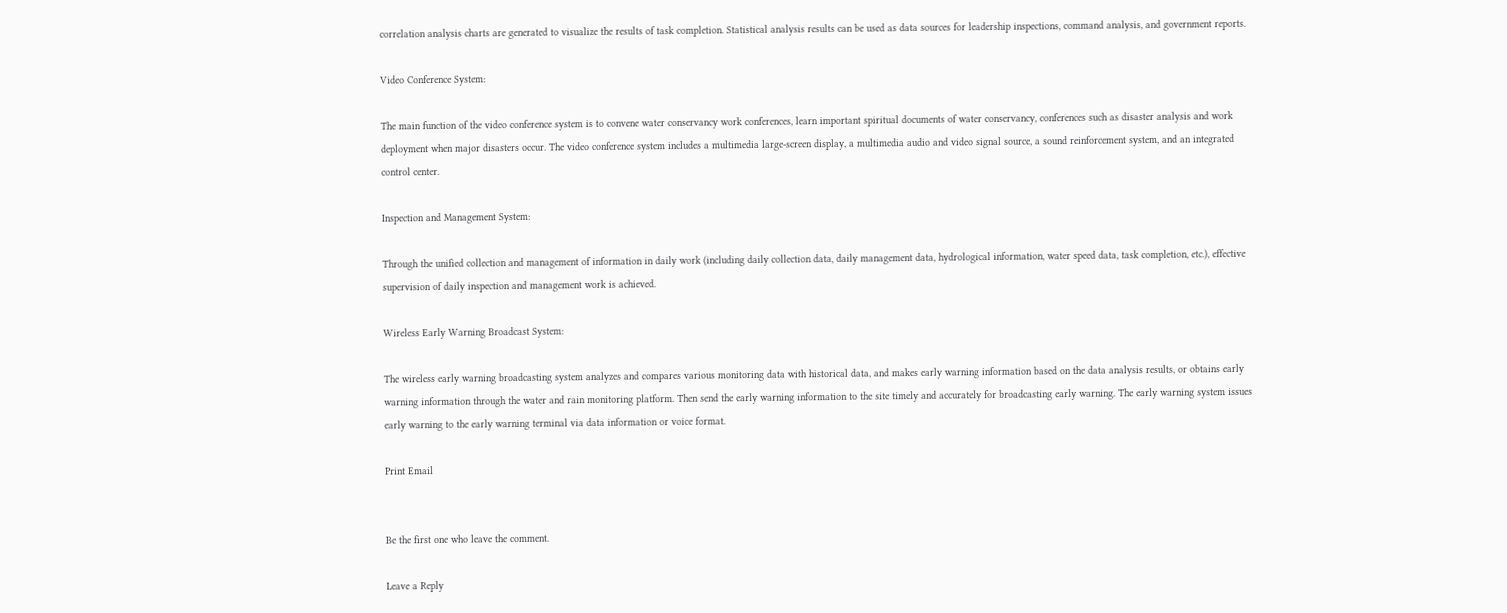correlation analysis charts are generated to visualize the results of task completion. Statistical analysis results can be used as data sources for leadership inspections, command analysis, and government reports.

Video Conference System:

The main function of the video conference system is to convene water conservancy work conferences, learn important spiritual documents of water conservancy, conferences such as disaster analysis and work deployment when major disasters occur. The video conference system includes a multimedia large-screen display, a multimedia audio and video signal source, a sound reinforcement system, and an integrated control center.

Inspection and Management System:

Through the unified collection and management of information in daily work (including daily collection data, daily management data, hydrological information, water speed data, task completion, etc.), effective supervision of daily inspection and management work is achieved.

Wireless Early Warning Broadcast System:

The wireless early warning broadcasting system analyzes and compares various monitoring data with historical data, and makes early warning information based on the data analysis results, or obtains early warning information through the water and rain monitoring platform. Then send the early warning information to the site timely and accurately for broadcasting early warning. The early warning system issues early warning to the early warning terminal via data information or voice format.

Print Email


Be the first one who leave the comment.

Leave a Reply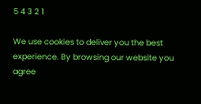5 4 3 2 1

We use cookies to deliver you the best experience. By browsing our website you agree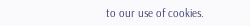to our use of cookies.